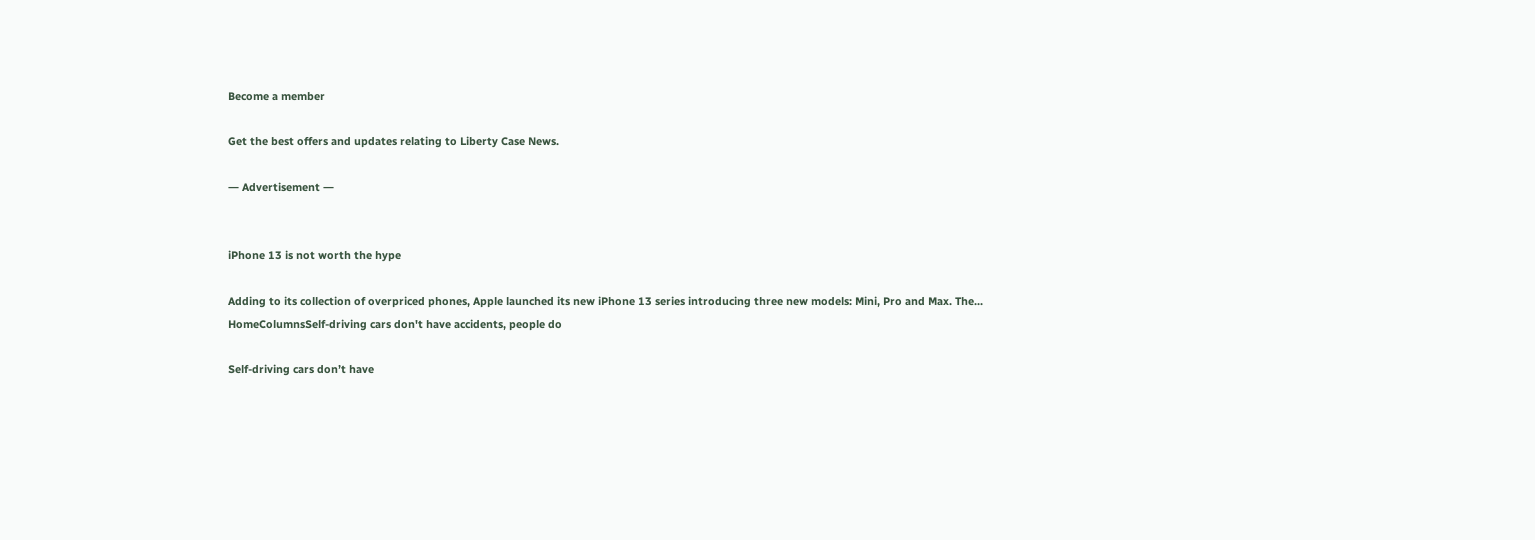Become a member

Get the best offers and updates relating to Liberty Case News.

― Advertisement ―


iPhone 13 is not worth the hype

Adding to its collection of overpriced phones, Apple launched its new iPhone 13 series introducing three new models: Mini, Pro and Max. The...
HomeColumnsSelf-driving cars don't have accidents, people do

Self-driving cars don’t have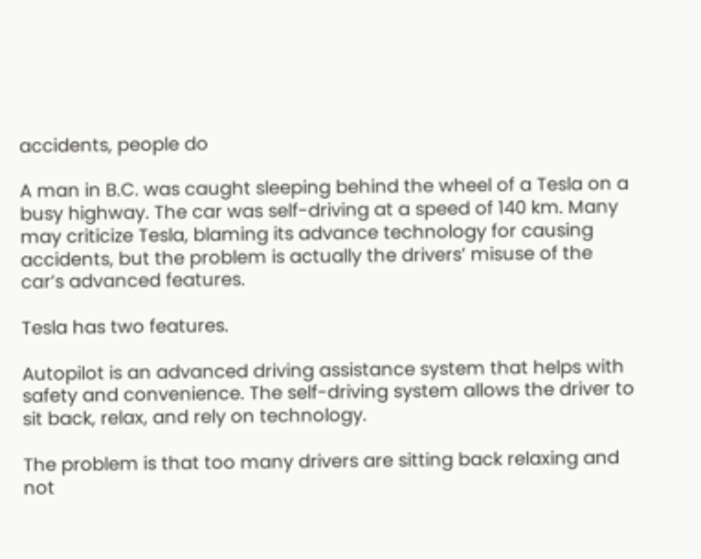accidents, people do

A man in B.C. was caught sleeping behind the wheel of a Tesla on a busy highway. The car was self-driving at a speed of 140 km. Many may criticize Tesla, blaming its advance technology for causing accidents, but the problem is actually the drivers’ misuse of the car’s advanced features.

Tesla has two features.

Autopilot is an advanced driving assistance system that helps with safety and convenience. The self-driving system allows the driver to sit back, relax, and rely on technology.

The problem is that too many drivers are sitting back relaxing and not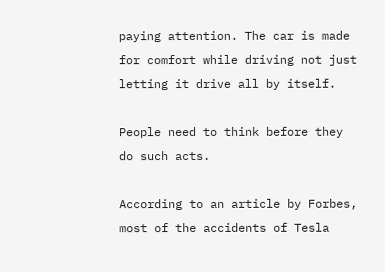paying attention. The car is made for comfort while driving not just letting it drive all by itself.

People need to think before they do such acts.

According to an article by Forbes, most of the accidents of Tesla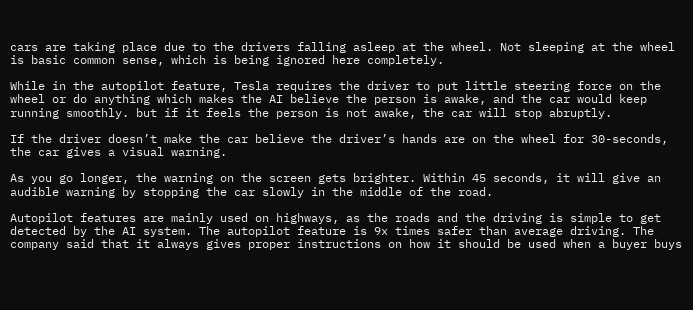cars are taking place due to the drivers falling asleep at the wheel. Not sleeping at the wheel is basic common sense, which is being ignored here completely.

While in the autopilot feature, Tesla requires the driver to put little steering force on the wheel or do anything which makes the AI believe the person is awake, and the car would keep running smoothly. but if it feels the person is not awake, the car will stop abruptly.

If the driver doesn’t make the car believe the driver’s hands are on the wheel for 30-seconds, the car gives a visual warning.

As you go longer, the warning on the screen gets brighter. Within 45 seconds, it will give an audible warning by stopping the car slowly in the middle of the road.

Autopilot features are mainly used on highways, as the roads and the driving is simple to get detected by the AI system. The autopilot feature is 9x times safer than average driving. The company said that it always gives proper instructions on how it should be used when a buyer buys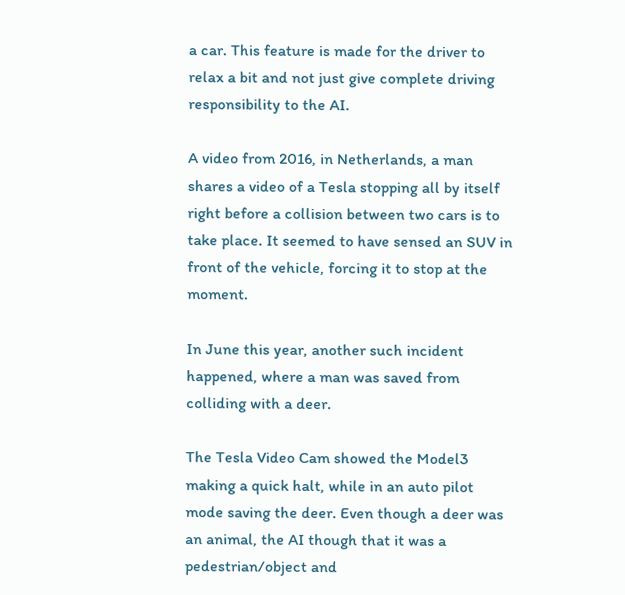a car. This feature is made for the driver to relax a bit and not just give complete driving responsibility to the AI.

A video from 2016, in Netherlands, a man shares a video of a Tesla stopping all by itself right before a collision between two cars is to take place. It seemed to have sensed an SUV in front of the vehicle, forcing it to stop at the moment.

In June this year, another such incident happened, where a man was saved from colliding with a deer.

The Tesla Video Cam showed the Model3 making a quick halt, while in an auto pilot mode saving the deer. Even though a deer was an animal, the AI though that it was a pedestrian/object and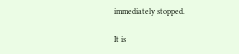immediately stopped.

It is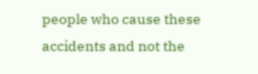people who cause these accidents and not the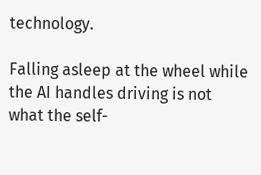technology.

Falling asleep at the wheel while the AI handles driving is not what the self-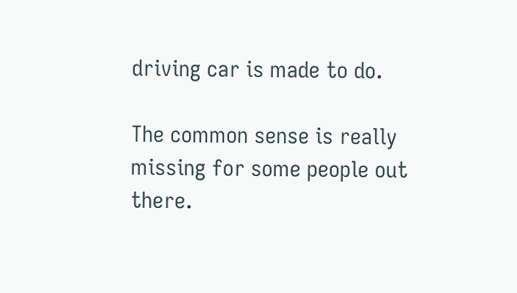driving car is made to do.

The common sense is really missing for some people out there.